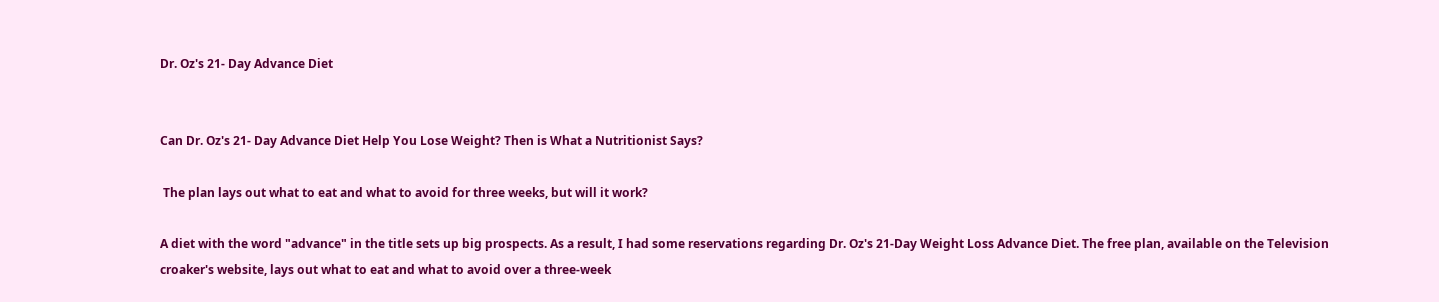Dr. Oz's 21- Day Advance Diet


Can Dr. Oz's 21- Day Advance Diet Help You Lose Weight? Then is What a Nutritionist Says?

 The plan lays out what to eat and what to avoid for three weeks, but will it work?

A diet with the word "advance" in the title sets up big prospects. As a result, I had some reservations regarding Dr. Oz's 21-Day Weight Loss Advance Diet. The free plan, available on the Television croaker's website, lays out what to eat and what to avoid over a three-week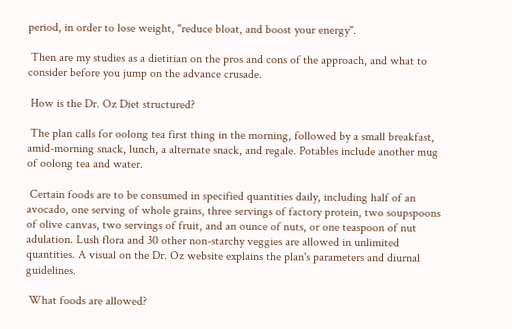period, in order to lose weight, "reduce bloat, and boost your energy".

 Then are my studies as a dietitian on the pros and cons of the approach, and what to consider before you jump on the advance crusade.

 How is the Dr. Oz Diet structured?

 The plan calls for oolong tea first thing in the morning, followed by a small breakfast, amid-morning snack, lunch, a alternate snack, and regale. Potables include another mug of oolong tea and water.

 Certain foods are to be consumed in specified quantities daily, including half of an avocado, one serving of whole grains, three servings of factory protein, two soupspoons of olive canvas, two servings of fruit, and an ounce of nuts, or one teaspoon of nut adulation. Lush flora and 30 other non-starchy veggies are allowed in unlimited quantities. A visual on the Dr. Oz website explains the plan's parameters and diurnal guidelines.

 What foods are allowed?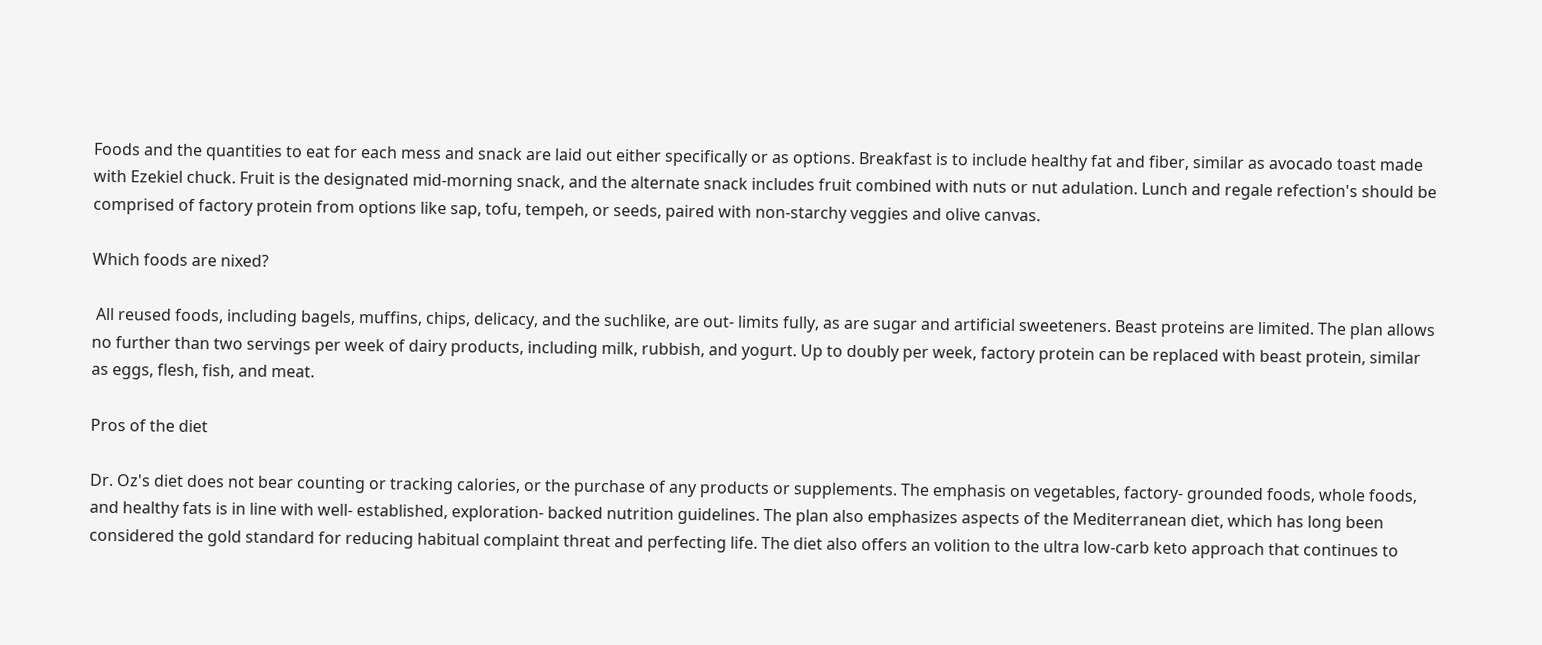Foods and the quantities to eat for each mess and snack are laid out either specifically or as options. Breakfast is to include healthy fat and fiber, similar as avocado toast made with Ezekiel chuck. Fruit is the designated mid-morning snack, and the alternate snack includes fruit combined with nuts or nut adulation. Lunch and regale refection's should be comprised of factory protein from options like sap, tofu, tempeh, or seeds, paired with non-starchy veggies and olive canvas.

Which foods are nixed?

 All reused foods, including bagels, muffins, chips, delicacy, and the suchlike, are out- limits fully, as are sugar and artificial sweeteners. Beast proteins are limited. The plan allows no further than two servings per week of dairy products, including milk, rubbish, and yogurt. Up to doubly per week, factory protein can be replaced with beast protein, similar as eggs, flesh, fish, and meat.

Pros of the diet

Dr. Oz's diet does not bear counting or tracking calories, or the purchase of any products or supplements. The emphasis on vegetables, factory- grounded foods, whole foods, and healthy fats is in line with well- established, exploration- backed nutrition guidelines. The plan also emphasizes aspects of the Mediterranean diet, which has long been considered the gold standard for reducing habitual complaint threat and perfecting life. The diet also offers an volition to the ultra low-carb keto approach that continues to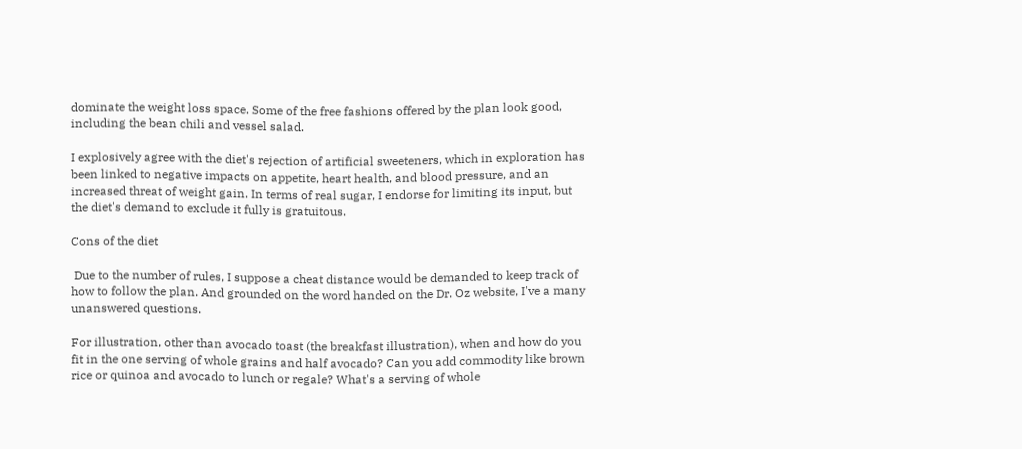dominate the weight loss space. Some of the free fashions offered by the plan look good, including the bean chili and vessel salad.

I explosively agree with the diet's rejection of artificial sweeteners, which in exploration has been linked to negative impacts on appetite, heart health, and blood pressure, and an increased threat of weight gain. In terms of real sugar, I endorse for limiting its input, but the diet's demand to exclude it fully is gratuitous.

Cons of the diet

 Due to the number of rules, I suppose a cheat distance would be demanded to keep track of how to follow the plan. And grounded on the word handed on the Dr. Oz website, I've a many unanswered questions.

For illustration, other than avocado toast (the breakfast illustration), when and how do you fit in the one serving of whole grains and half avocado? Can you add commodity like brown rice or quinoa and avocado to lunch or regale? What's a serving of whole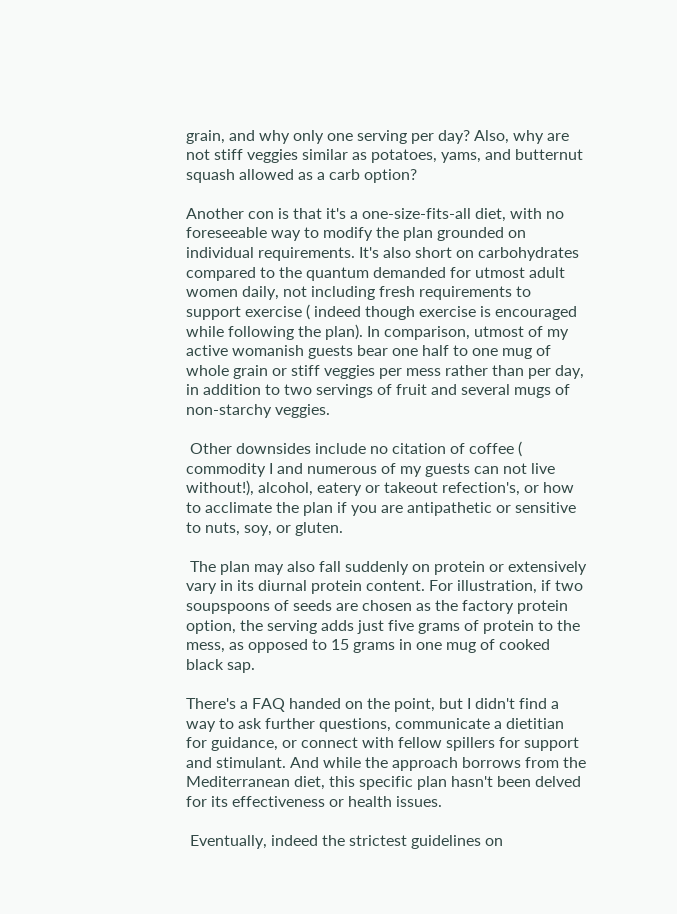grain, and why only one serving per day? Also, why are not stiff veggies similar as potatoes, yams, and butternut squash allowed as a carb option?

Another con is that it's a one-size-fits-all diet, with no foreseeable way to modify the plan grounded on individual requirements. It's also short on carbohydrates compared to the quantum demanded for utmost adult women daily, not including fresh requirements to support exercise ( indeed though exercise is encouraged while following the plan). In comparison, utmost of my active womanish guests bear one half to one mug of whole grain or stiff veggies per mess rather than per day, in addition to two servings of fruit and several mugs of non-starchy veggies.

 Other downsides include no citation of coffee ( commodity I and numerous of my guests can not live without!), alcohol, eatery or takeout refection's, or how to acclimate the plan if you are antipathetic or sensitive to nuts, soy, or gluten.

 The plan may also fall suddenly on protein or extensively vary in its diurnal protein content. For illustration, if two soupspoons of seeds are chosen as the factory protein option, the serving adds just five grams of protein to the mess, as opposed to 15 grams in one mug of cooked black sap.

There's a FAQ handed on the point, but I didn't find a way to ask further questions, communicate a dietitian for guidance, or connect with fellow spillers for support and stimulant. And while the approach borrows from the Mediterranean diet, this specific plan hasn't been delved for its effectiveness or health issues.

 Eventually, indeed the strictest guidelines on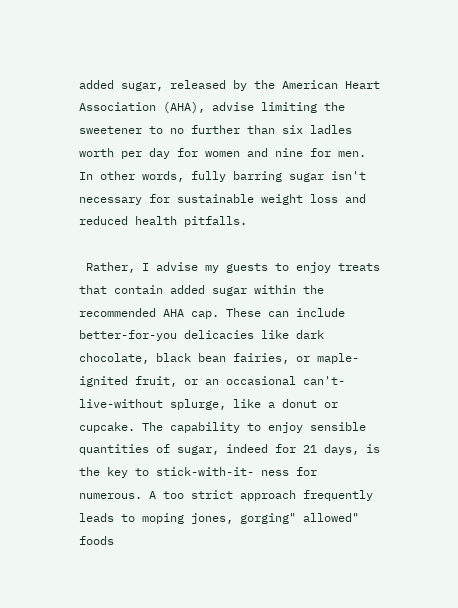added sugar, released by the American Heart Association (AHA), advise limiting the sweetener to no further than six ladles worth per day for women and nine for men. In other words, fully barring sugar isn't necessary for sustainable weight loss and reduced health pitfalls.

 Rather, I advise my guests to enjoy treats that contain added sugar within the recommended AHA cap. These can include better-for-you delicacies like dark chocolate, black bean fairies, or maple- ignited fruit, or an occasional can't- live-without splurge, like a donut or cupcake. The capability to enjoy sensible quantities of sugar, indeed for 21 days, is the key to stick-with-it- ness for numerous. A too strict approach frequently leads to moping jones, gorging" allowed" foods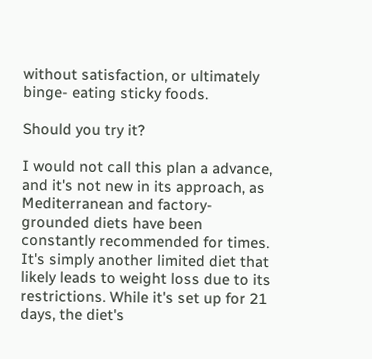without satisfaction, or ultimately binge- eating sticky foods.

Should you try it?

I would not call this plan a advance, and it's not new in its approach, as Mediterranean and factory- grounded diets have been constantly recommended for times. It's simply another limited diet that likely leads to weight loss due to its restrictions. While it's set up for 21 days, the diet's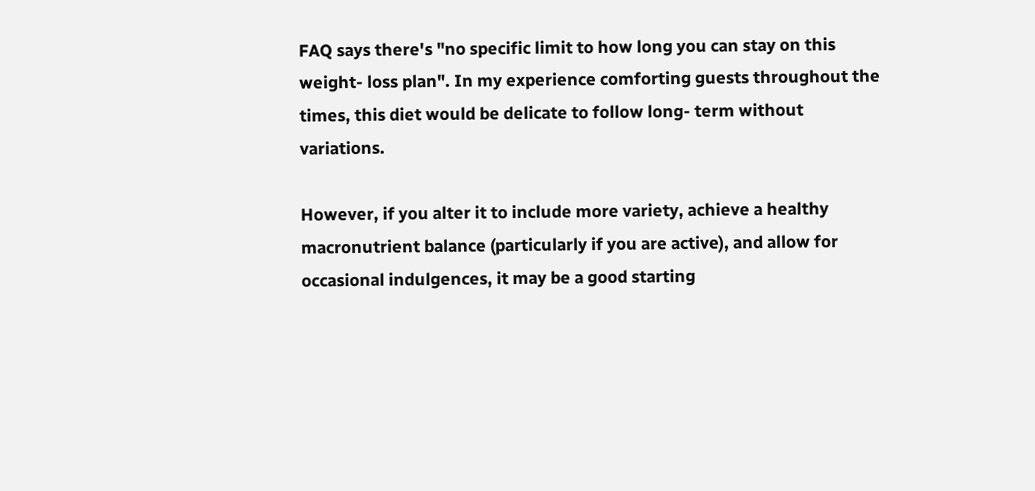FAQ says there's "no specific limit to how long you can stay on this weight- loss plan". In my experience comforting guests throughout the times, this diet would be delicate to follow long- term without variations.

However, if you alter it to include more variety, achieve a healthy macronutrient balance (particularly if you are active), and allow for occasional indulgences, it may be a good starting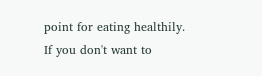point for eating healthily. If you don't want to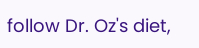follow Dr. Oz's diet,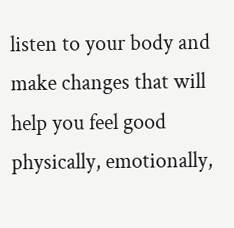listen to your body and make changes that will help you feel good physically, emotionally,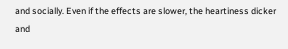and socially. Even if the effects are slower, the heartiness dicker and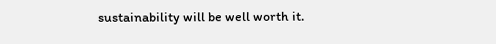sustainability will be well worth it.